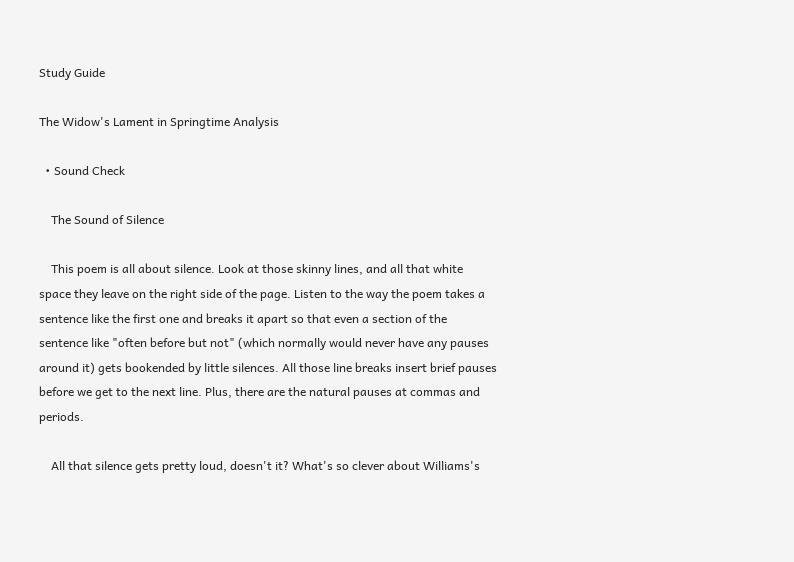Study Guide

The Widow's Lament in Springtime Analysis

  • Sound Check

    The Sound of Silence

    This poem is all about silence. Look at those skinny lines, and all that white space they leave on the right side of the page. Listen to the way the poem takes a sentence like the first one and breaks it apart so that even a section of the sentence like "often before but not" (which normally would never have any pauses around it) gets bookended by little silences. All those line breaks insert brief pauses before we get to the next line. Plus, there are the natural pauses at commas and periods.

    All that silence gets pretty loud, doesn't it? What's so clever about Williams's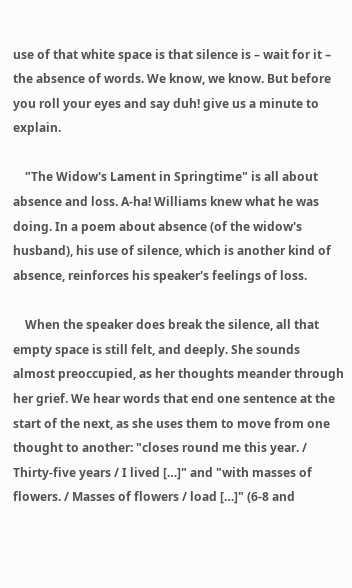use of that white space is that silence is – wait for it – the absence of words. We know, we know. But before you roll your eyes and say duh! give us a minute to explain.

    "The Widow's Lament in Springtime" is all about absence and loss. A-ha! Williams knew what he was doing. In a poem about absence (of the widow's husband), his use of silence, which is another kind of absence, reinforces his speaker's feelings of loss.

    When the speaker does break the silence, all that empty space is still felt, and deeply. She sounds almost preoccupied, as her thoughts meander through her grief. We hear words that end one sentence at the start of the next, as she uses them to move from one thought to another: "closes round me this year. / Thirty-five years / I lived […]" and "with masses of flowers. / Masses of flowers / load […]" (6-8 and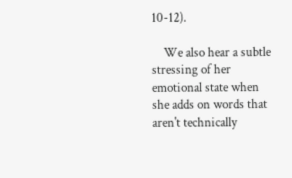10-12).

    We also hear a subtle stressing of her emotional state when she adds on words that aren't technically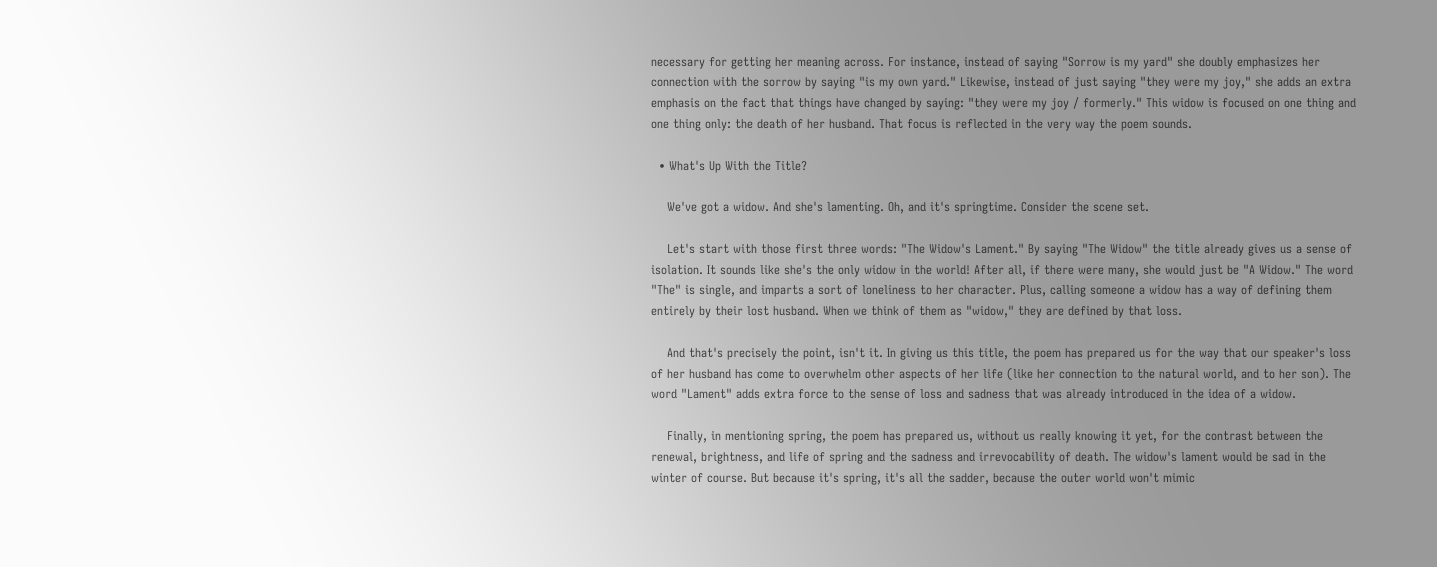necessary for getting her meaning across. For instance, instead of saying "Sorrow is my yard" she doubly emphasizes her connection with the sorrow by saying "is my own yard." Likewise, instead of just saying "they were my joy," she adds an extra emphasis on the fact that things have changed by saying: "they were my joy / formerly." This widow is focused on one thing and one thing only: the death of her husband. That focus is reflected in the very way the poem sounds.

  • What's Up With the Title?

    We've got a widow. And she's lamenting. Oh, and it's springtime. Consider the scene set.

    Let's start with those first three words: "The Widow's Lament." By saying "The Widow" the title already gives us a sense of isolation. It sounds like she's the only widow in the world! After all, if there were many, she would just be "A Widow." The word "The" is single, and imparts a sort of loneliness to her character. Plus, calling someone a widow has a way of defining them entirely by their lost husband. When we think of them as "widow," they are defined by that loss.

    And that's precisely the point, isn't it. In giving us this title, the poem has prepared us for the way that our speaker's loss of her husband has come to overwhelm other aspects of her life (like her connection to the natural world, and to her son). The word "Lament" adds extra force to the sense of loss and sadness that was already introduced in the idea of a widow.

    Finally, in mentioning spring, the poem has prepared us, without us really knowing it yet, for the contrast between the renewal, brightness, and life of spring and the sadness and irrevocability of death. The widow's lament would be sad in the winter of course. But because it's spring, it's all the sadder, because the outer world won't mimic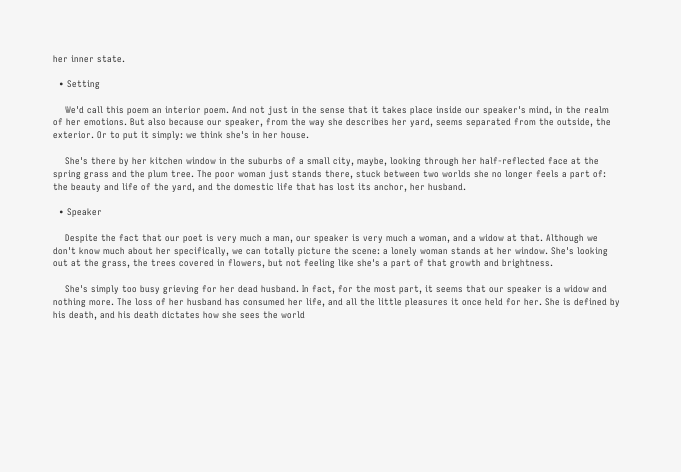her inner state.

  • Setting

    We'd call this poem an interior poem. And not just in the sense that it takes place inside our speaker's mind, in the realm of her emotions. But also because our speaker, from the way she describes her yard, seems separated from the outside, the exterior. Or to put it simply: we think she's in her house.

    She's there by her kitchen window in the suburbs of a small city, maybe, looking through her half-reflected face at the spring grass and the plum tree. The poor woman just stands there, stuck between two worlds she no longer feels a part of: the beauty and life of the yard, and the domestic life that has lost its anchor, her husband.

  • Speaker

    Despite the fact that our poet is very much a man, our speaker is very much a woman, and a widow at that. Although we don't know much about her specifically, we can totally picture the scene: a lonely woman stands at her window. She's looking out at the grass, the trees covered in flowers, but not feeling like she's a part of that growth and brightness.

    She's simply too busy grieving for her dead husband. In fact, for the most part, it seems that our speaker is a widow and nothing more. The loss of her husband has consumed her life, and all the little pleasures it once held for her. She is defined by his death, and his death dictates how she sees the world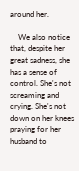around her.

    We also notice that, despite her great sadness, she has a sense of control. She's not screaming and crying. She's not down on her knees praying for her husband to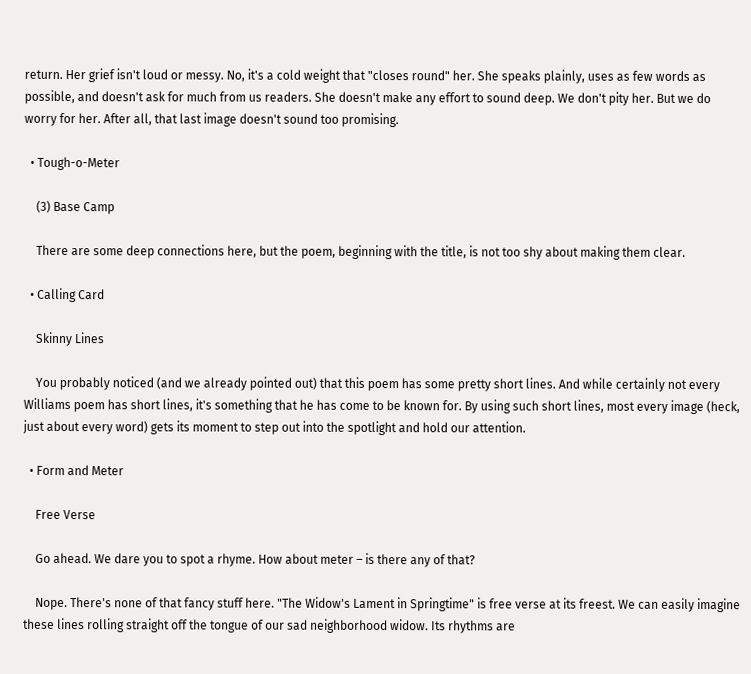return. Her grief isn't loud or messy. No, it's a cold weight that "closes round" her. She speaks plainly, uses as few words as possible, and doesn't ask for much from us readers. She doesn't make any effort to sound deep. We don't pity her. But we do worry for her. After all, that last image doesn't sound too promising.

  • Tough-o-Meter

    (3) Base Camp

    There are some deep connections here, but the poem, beginning with the title, is not too shy about making them clear.

  • Calling Card

    Skinny Lines

    You probably noticed (and we already pointed out) that this poem has some pretty short lines. And while certainly not every Williams poem has short lines, it's something that he has come to be known for. By using such short lines, most every image (heck, just about every word) gets its moment to step out into the spotlight and hold our attention.

  • Form and Meter

    Free Verse

    Go ahead. We dare you to spot a rhyme. How about meter – is there any of that?

    Nope. There's none of that fancy stuff here. "The Widow's Lament in Springtime" is free verse at its freest. We can easily imagine these lines rolling straight off the tongue of our sad neighborhood widow. Its rhythms are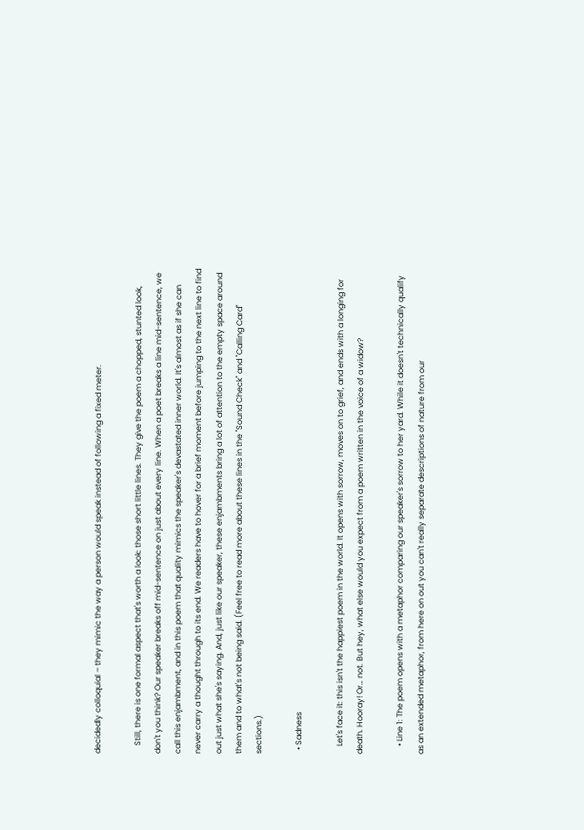decidedly colloquial – they mimic the way a person would speak instead of following a fixed meter.

    Still, there is one formal aspect that's worth a look: those short little lines. They give the poem a chopped, stunted look, don't you think? Our speaker breaks off mid-sentence on just about every line. When a poet breaks a line mid-sentence, we call this enjambment, and in this poem that quality mimics the speaker's devastated inner world. It's almost as if she can never carry a thought through to its end. We readers have to hover for a brief moment before jumping to the next line to find out just what she's saying. And, just like our speaker, these enjambments bring a lot of attention to the empty space around them and to what's not being said. (Feel free to read more about these lines in the "Sound Check" and "Calling Card" sections.)

  • Sadness

    Let's face it: this isn't the happiest poem in the world. It opens with sorrow, moves on to grief, and ends with a longing for death. Hooray! Or… not. But hey, what else would you expect from a poem written in the voice of a widow?

    • Line 1: The poem opens with a metaphor comparing our speaker's sorrow to her yard. While it doesn't technically qualify as an extended metaphor, from here on out you can't really separate descriptions of nature from our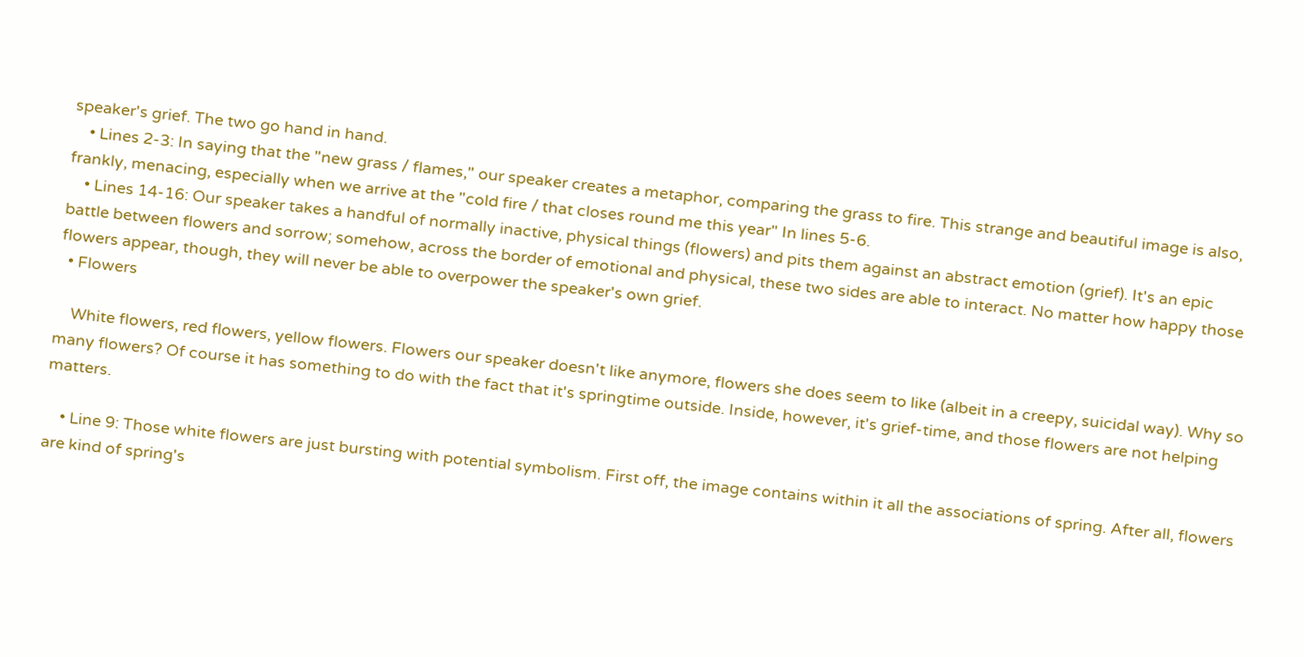speaker's grief. The two go hand in hand.
    • Lines 2-3: In saying that the "new grass / flames," our speaker creates a metaphor, comparing the grass to fire. This strange and beautiful image is also, frankly, menacing, especially when we arrive at the "cold fire / that closes round me this year" In lines 5-6.
    • Lines 14-16: Our speaker takes a handful of normally inactive, physical things (flowers) and pits them against an abstract emotion (grief). It's an epic battle between flowers and sorrow; somehow, across the border of emotional and physical, these two sides are able to interact. No matter how happy those flowers appear, though, they will never be able to overpower the speaker's own grief.
  • Flowers

    White flowers, red flowers, yellow flowers. Flowers our speaker doesn't like anymore, flowers she does seem to like (albeit in a creepy, suicidal way). Why so many flowers? Of course it has something to do with the fact that it's springtime outside. Inside, however, it's grief-time, and those flowers are not helping matters.

    • Line 9: Those white flowers are just bursting with potential symbolism. First off, the image contains within it all the associations of spring. After all, flowers are kind of spring's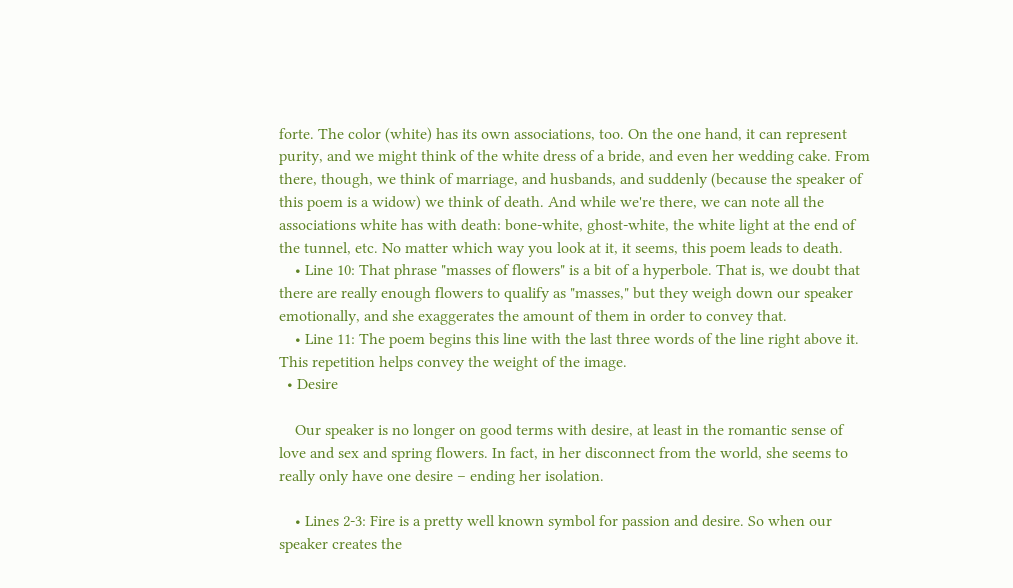forte. The color (white) has its own associations, too. On the one hand, it can represent purity, and we might think of the white dress of a bride, and even her wedding cake. From there, though, we think of marriage, and husbands, and suddenly (because the speaker of this poem is a widow) we think of death. And while we're there, we can note all the associations white has with death: bone-white, ghost-white, the white light at the end of the tunnel, etc. No matter which way you look at it, it seems, this poem leads to death.
    • Line 10: That phrase "masses of flowers" is a bit of a hyperbole. That is, we doubt that there are really enough flowers to qualify as "masses," but they weigh down our speaker emotionally, and she exaggerates the amount of them in order to convey that.
    • Line 11: The poem begins this line with the last three words of the line right above it. This repetition helps convey the weight of the image.
  • Desire

    Our speaker is no longer on good terms with desire, at least in the romantic sense of love and sex and spring flowers. In fact, in her disconnect from the world, she seems to really only have one desire – ending her isolation.

    • Lines 2-3: Fire is a pretty well known symbol for passion and desire. So when our speaker creates the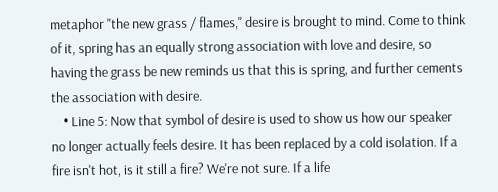metaphor "the new grass / flames," desire is brought to mind. Come to think of it, spring has an equally strong association with love and desire, so having the grass be new reminds us that this is spring, and further cements the association with desire.
    • Line 5: Now that symbol of desire is used to show us how our speaker no longer actually feels desire. It has been replaced by a cold isolation. If a fire isn't hot, is it still a fire? We're not sure. If a life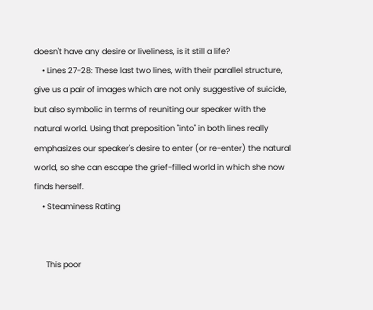doesn't have any desire or liveliness, is it still a life?
    • Lines 27-28: These last two lines, with their parallel structure, give us a pair of images which are not only suggestive of suicide, but also symbolic in terms of reuniting our speaker with the natural world. Using that preposition "into" in both lines really emphasizes our speaker's desire to enter (or re-enter) the natural world, so she can escape the grief-filled world in which she now finds herself.
    • Steaminess Rating


      This poor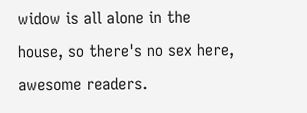widow is all alone in the house, so there's no sex here, awesome readers.